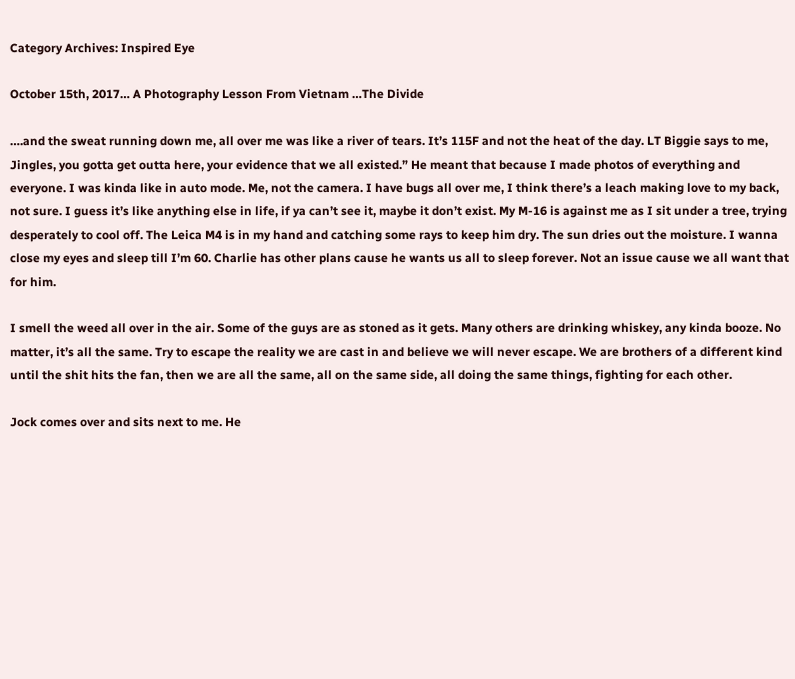Category Archives: Inspired Eye

October 15th, 2017… A Photography Lesson From Vietnam …The Divide

….and the sweat running down me, all over me was like a river of tears. It’s 115F and not the heat of the day. LT Biggie says to me, Jingles, you gotta get outta here, your evidence that we all existed.” He meant that because I made photos of everything and everyone. I was kinda like in auto mode. Me, not the camera. I have bugs all over me, I think there’s a leach making love to my back, not sure. I guess it’s like anything else in life, if ya can’t see it, maybe it don’t exist. My M-16 is against me as I sit under a tree, trying desperately to cool off. The Leica M4 is in my hand and catching some rays to keep him dry. The sun dries out the moisture. I wanna close my eyes and sleep till I’m 60. Charlie has other plans cause he wants us all to sleep forever. Not an issue cause we all want that for him.

I smell the weed all over in the air. Some of the guys are as stoned as it gets. Many others are drinking whiskey, any kinda booze. No matter, it’s all the same. Try to escape the reality we are cast in and believe we will never escape. We are brothers of a different kind until the shit hits the fan, then we are all the same, all on the same side, all doing the same things, fighting for each other.

Jock comes over and sits next to me. He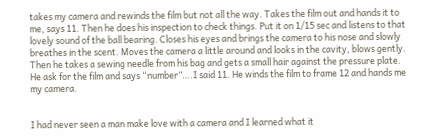takes my camera and rewinds the film but not all the way. Takes the film out and hands it to me, says 11. Then he does his inspection to check things. Put it on 1/15 sec and listens to that lovely sound of the ball bearing. Closes his eyes and brings the camera to his nose and slowly breathes in the scent. Moves the camera a little around and looks in the cavity, blows gently. Then he takes a sewing needle from his bag and gets a small hair against the pressure plate. He ask for the film and says “number”….I said 11. He winds the film to frame 12 and hands me my camera.


I had never seen a man make love with a camera and I learned what it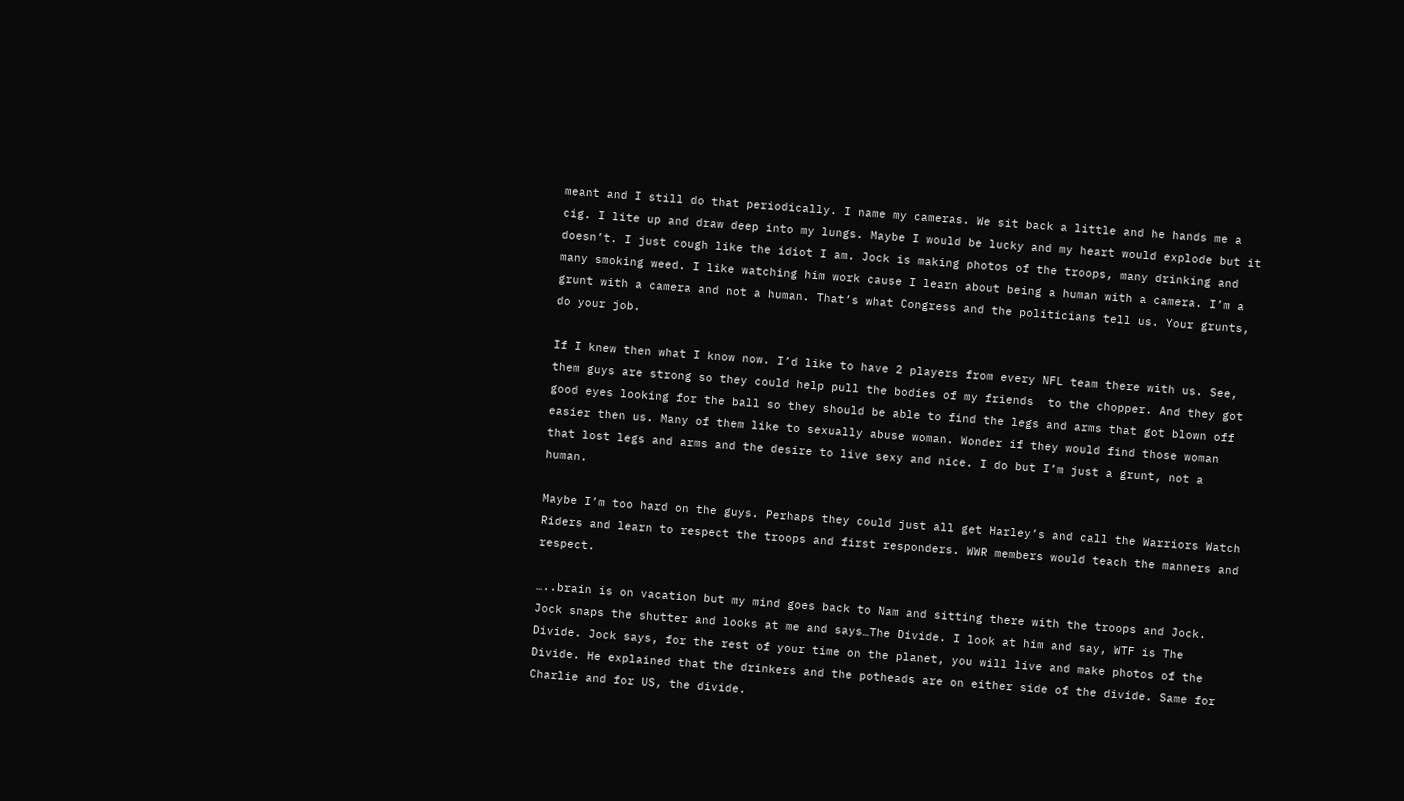meant and I still do that periodically. I name my cameras. We sit back a little and he hands me a cig. I lite up and draw deep into my lungs. Maybe I would be lucky and my heart would explode but it doesn’t. I just cough like the idiot I am. Jock is making photos of the troops, many drinking and many smoking weed. I like watching him work cause I learn about being a human with a camera. I’m a grunt with a camera and not a human. That’s what Congress and the politicians tell us. Your grunts, do your job.

If I knew then what I know now. I’d like to have 2 players from every NFL team there with us. See, them guys are strong so they could help pull the bodies of my friends  to the chopper. And they got good eyes looking for the ball so they should be able to find the legs and arms that got blown off easier then us. Many of them like to sexually abuse woman. Wonder if they would find those woman that lost legs and arms and the desire to live sexy and nice. I do but I’m just a grunt, not a human.

Maybe I’m too hard on the guys. Perhaps they could just all get Harley’s and call the Warriors Watch Riders and learn to respect the troops and first responders. WWR members would teach the manners and respect.

…..brain is on vacation but my mind goes back to Nam and sitting there with the troops and Jock. Jock snaps the shutter and looks at me and says…The Divide. I look at him and say, WTF is The Divide. Jock says, for the rest of your time on the planet, you will live and make photos of the Divide. He explained that the drinkers and the potheads are on either side of the divide. Same for Charlie and for US, the divide.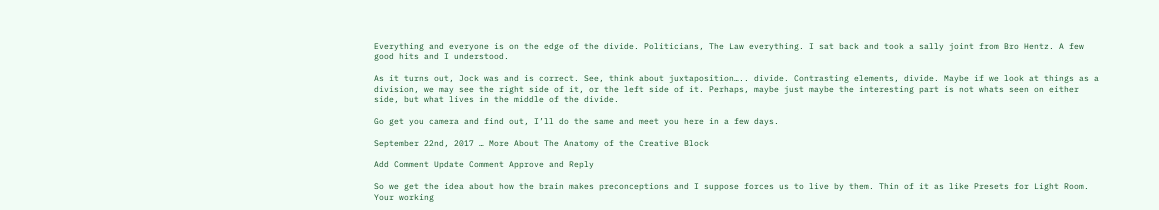Everything and everyone is on the edge of the divide. Politicians, The Law everything. I sat back and took a sally joint from Bro Hentz. A few good hits and I understood.

As it turns out, Jock was and is correct. See, think about juxtaposition….. divide. Contrasting elements, divide. Maybe if we look at things as a division, we may see the right side of it, or the left side of it. Perhaps, maybe just maybe the interesting part is not whats seen on either side, but what lives in the middle of the divide.

Go get you camera and find out, I’ll do the same and meet you here in a few days.

September 22nd, 2017 … More About The Anatomy of the Creative Block

Add Comment Update Comment Approve and Reply

So we get the idea about how the brain makes preconceptions and I suppose forces us to live by them. Thin of it as like Presets for Light Room. Your working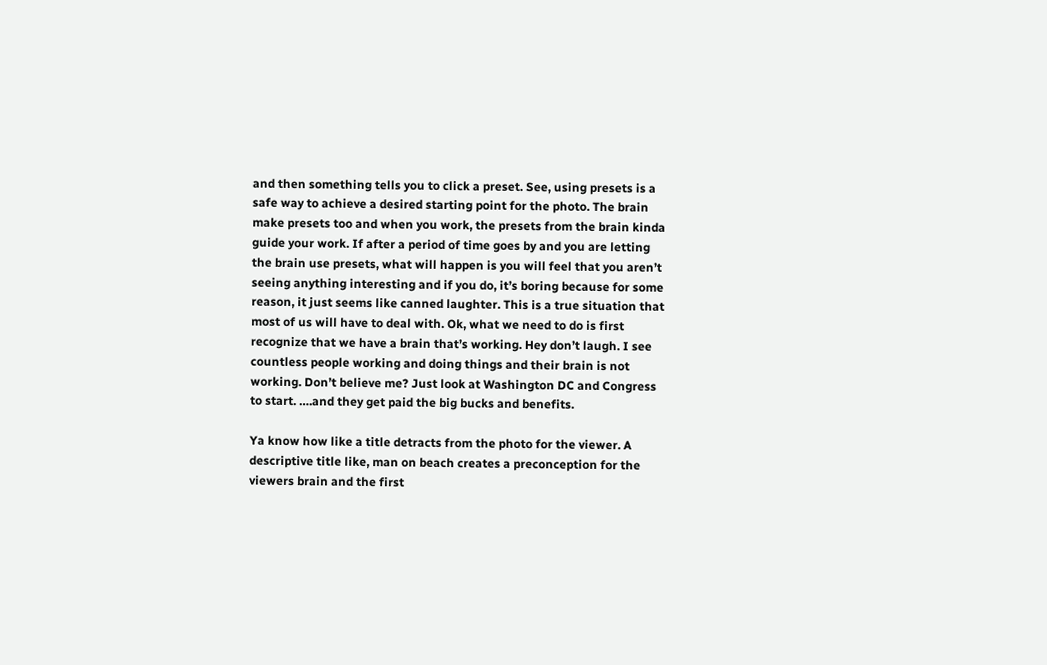and then something tells you to click a preset. See, using presets is a safe way to achieve a desired starting point for the photo. The brain make presets too and when you work, the presets from the brain kinda guide your work. If after a period of time goes by and you are letting the brain use presets, what will happen is you will feel that you aren’t seeing anything interesting and if you do, it’s boring because for some reason, it just seems like canned laughter. This is a true situation that most of us will have to deal with. Ok, what we need to do is first recognize that we have a brain that’s working. Hey don’t laugh. I see countless people working and doing things and their brain is not working. Don’t believe me? Just look at Washington DC and Congress to start. ….and they get paid the big bucks and benefits.

Ya know how like a title detracts from the photo for the viewer. A descriptive title like, man on beach creates a preconception for the viewers brain and the first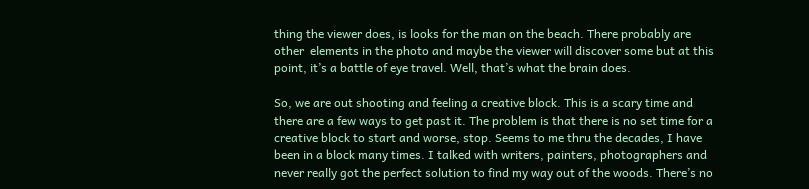thing the viewer does, is looks for the man on the beach. There probably are other  elements in the photo and maybe the viewer will discover some but at this point, it’s a battle of eye travel. Well, that’s what the brain does.

So, we are out shooting and feeling a creative block. This is a scary time and there are a few ways to get past it. The problem is that there is no set time for a creative block to start and worse, stop. Seems to me thru the decades, I have been in a block many times. I talked with writers, painters, photographers and never really got the perfect solution to find my way out of the woods. There’s no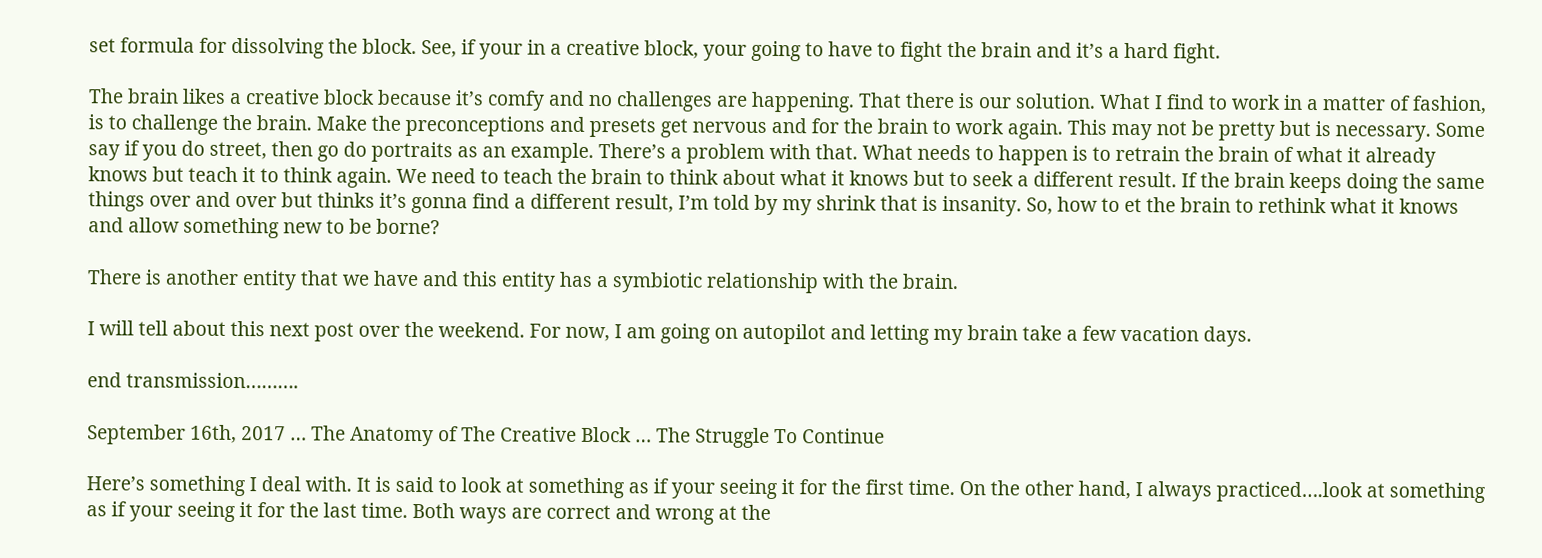set formula for dissolving the block. See, if your in a creative block, your going to have to fight the brain and it’s a hard fight.

The brain likes a creative block because it’s comfy and no challenges are happening. That there is our solution. What I find to work in a matter of fashion, is to challenge the brain. Make the preconceptions and presets get nervous and for the brain to work again. This may not be pretty but is necessary. Some say if you do street, then go do portraits as an example. There’s a problem with that. What needs to happen is to retrain the brain of what it already knows but teach it to think again. We need to teach the brain to think about what it knows but to seek a different result. If the brain keeps doing the same things over and over but thinks it’s gonna find a different result, I’m told by my shrink that is insanity. So, how to et the brain to rethink what it knows and allow something new to be borne?

There is another entity that we have and this entity has a symbiotic relationship with the brain.

I will tell about this next post over the weekend. For now, I am going on autopilot and letting my brain take a few vacation days.

end transmission……….

September 16th, 2017 … The Anatomy of The Creative Block … The Struggle To Continue

Here’s something I deal with. It is said to look at something as if your seeing it for the first time. On the other hand, I always practiced….look at something as if your seeing it for the last time. Both ways are correct and wrong at the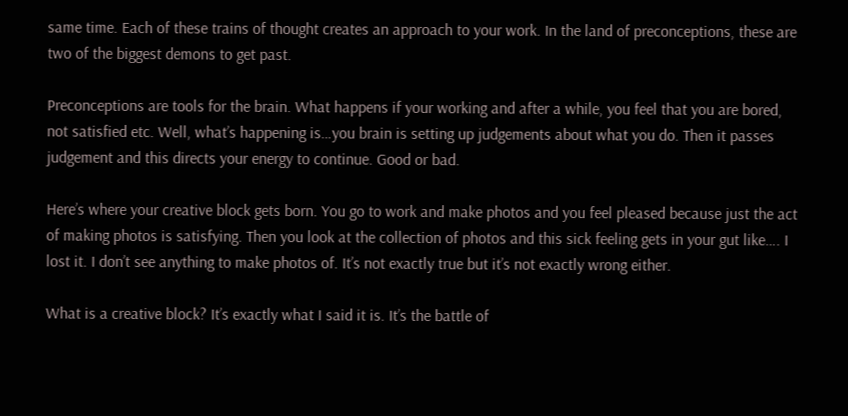same time. Each of these trains of thought creates an approach to your work. In the land of preconceptions, these are two of the biggest demons to get past.

Preconceptions are tools for the brain. What happens if your working and after a while, you feel that you are bored, not satisfied etc. Well, what’s happening is…you brain is setting up judgements about what you do. Then it passes judgement and this directs your energy to continue. Good or bad.

Here’s where your creative block gets born. You go to work and make photos and you feel pleased because just the act of making photos is satisfying. Then you look at the collection of photos and this sick feeling gets in your gut like…. I lost it. I don’t see anything to make photos of. It’s not exactly true but it’s not exactly wrong either.

What is a creative block? It’s exactly what I said it is. It’s the battle of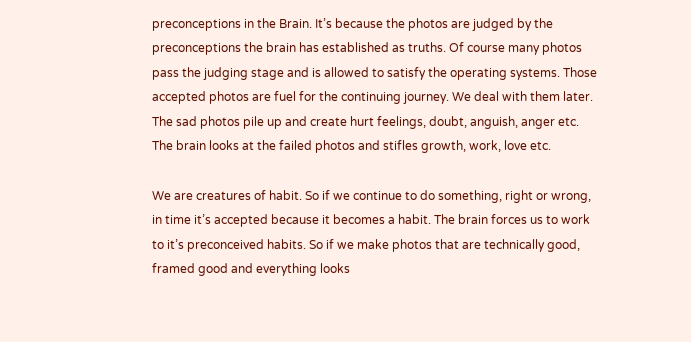preconceptions in the Brain. It’s because the photos are judged by the preconceptions the brain has established as truths. Of course many photos pass the judging stage and is allowed to satisfy the operating systems. Those accepted photos are fuel for the continuing journey. We deal with them later. The sad photos pile up and create hurt feelings, doubt, anguish, anger etc. The brain looks at the failed photos and stifles growth, work, love etc.

We are creatures of habit. So if we continue to do something, right or wrong, in time it’s accepted because it becomes a habit. The brain forces us to work to it’s preconceived habits. So if we make photos that are technically good, framed good and everything looks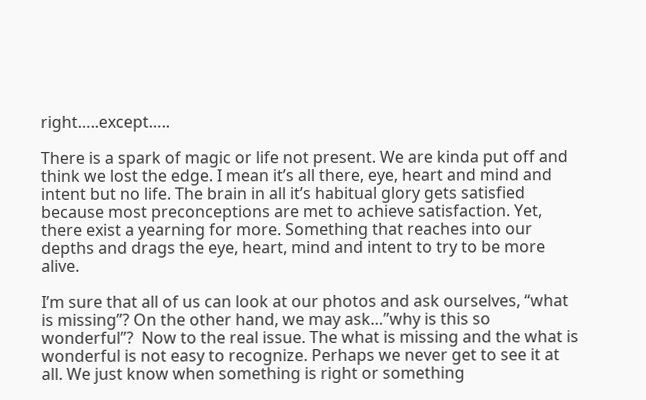right…..except…..

There is a spark of magic or life not present. We are kinda put off and think we lost the edge. I mean it’s all there, eye, heart and mind and intent but no life. The brain in all it’s habitual glory gets satisfied because most preconceptions are met to achieve satisfaction. Yet, there exist a yearning for more. Something that reaches into our depths and drags the eye, heart, mind and intent to try to be more alive.

I’m sure that all of us can look at our photos and ask ourselves, “what is missing”? On the other hand, we may ask…”why is this so wonderful”?  Now to the real issue. The what is missing and the what is wonderful is not easy to recognize. Perhaps we never get to see it at all. We just know when something is right or something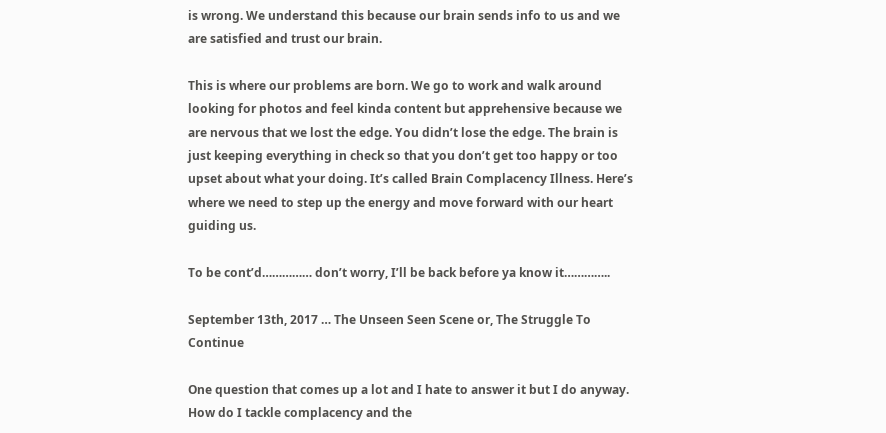is wrong. We understand this because our brain sends info to us and we are satisfied and trust our brain.

This is where our problems are born. We go to work and walk around looking for photos and feel kinda content but apprehensive because we are nervous that we lost the edge. You didn’t lose the edge. The brain is just keeping everything in check so that you don’t get too happy or too upset about what your doing. It’s called Brain Complacency Illness. Here’s where we need to step up the energy and move forward with our heart guiding us.

To be cont’d…………… don’t worry, I’ll be back before ya know it…………..

September 13th, 2017 … The Unseen Seen Scene or, The Struggle To Continue

One question that comes up a lot and I hate to answer it but I do anyway. How do I tackle complacency and the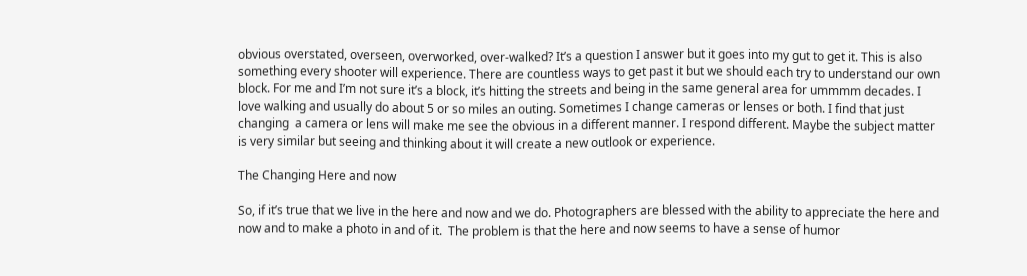obvious overstated, overseen, overworked, over-walked? It’s a question I answer but it goes into my gut to get it. This is also something every shooter will experience. There are countless ways to get past it but we should each try to understand our own block. For me and I’m not sure it’s a block, it’s hitting the streets and being in the same general area for ummmm decades. I love walking and usually do about 5 or so miles an outing. Sometimes I change cameras or lenses or both. I find that just changing  a camera or lens will make me see the obvious in a different manner. I respond different. Maybe the subject matter is very similar but seeing and thinking about it will create a new outlook or experience.

The Changing Here and now

So, if it’s true that we live in the here and now and we do. Photographers are blessed with the ability to appreciate the here and now and to make a photo in and of it.  The problem is that the here and now seems to have a sense of humor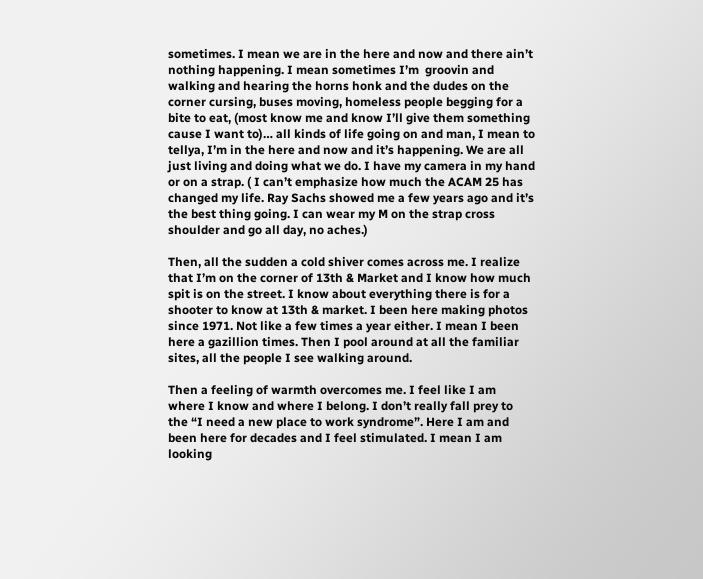sometimes. I mean we are in the here and now and there ain’t nothing happening. I mean sometimes I’m  groovin and walking and hearing the horns honk and the dudes on the corner cursing, buses moving, homeless people begging for a bite to eat, (most know me and know I’ll give them something cause I want to)… all kinds of life going on and man, I mean to tellya, I’m in the here and now and it’s happening. We are all just living and doing what we do. I have my camera in my hand or on a strap. ( I can’t emphasize how much the ACAM 25 has changed my life. Ray Sachs showed me a few years ago and it’s the best thing going. I can wear my M on the strap cross shoulder and go all day, no aches.)

Then, all the sudden a cold shiver comes across me. I realize that I’m on the corner of 13th & Market and I know how much spit is on the street. I know about everything there is for a shooter to know at 13th & market. I been here making photos since 1971. Not like a few times a year either. I mean I been here a gazillion times. Then I pool around at all the familiar sites, all the people I see walking around.

Then a feeling of warmth overcomes me. I feel like I am where I know and where I belong. I don’t really fall prey to the “I need a new place to work syndrome”. Here I am and been here for decades and I feel stimulated. I mean I am looking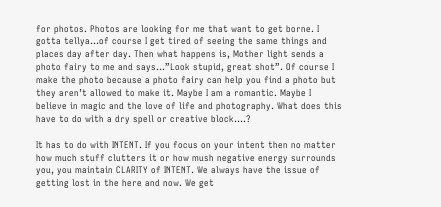for photos. Photos are looking for me that want to get borne. I gotta tellya…of course I get tired of seeing the same things and places day after day. Then what happens is, Mother light sends a photo fairy to me and says…”Look stupid, great shot”. Of course I make the photo because a photo fairy can help you find a photo but they aren’t allowed to make it. Maybe I am a romantic. Maybe I believe in magic and the love of life and photography. What does this have to do with a dry spell or creative block….?

It has to do with INTENT. If you focus on your intent then no matter how much stuff clutters it or how mush negative energy surrounds you, you maintain CLARITY of INTENT. We always have the issue of getting lost in the here and now. We get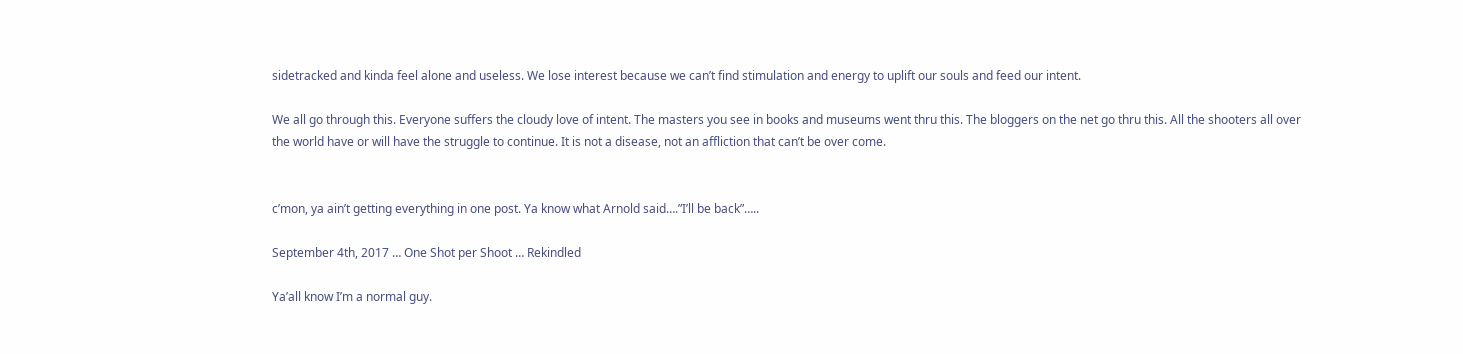sidetracked and kinda feel alone and useless. We lose interest because we can’t find stimulation and energy to uplift our souls and feed our intent.

We all go through this. Everyone suffers the cloudy love of intent. The masters you see in books and museums went thru this. The bloggers on the net go thru this. All the shooters all over the world have or will have the struggle to continue. It is not a disease, not an affliction that can’t be over come.


c’mon, ya ain’t getting everything in one post. Ya know what Arnold said….”I’ll be back”…..

September 4th, 2017 … One Shot per Shoot … Rekindled

Ya’all know I’m a normal guy.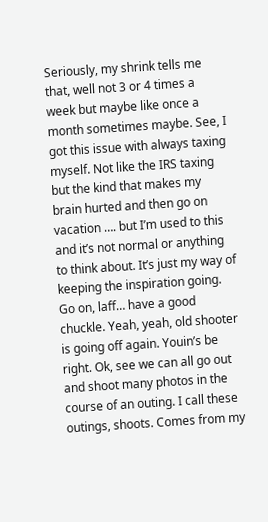Seriously, my shrink tells me that, well not 3 or 4 times a week but maybe like once a month sometimes maybe. See, I got this issue with always taxing myself. Not like the IRS taxing but the kind that makes my brain hurted and then go on vacation …. but I’m used to this and it’s not normal or anything to think about. It’s just my way of keeping the inspiration going. Go on, laff… have a good chuckle. Yeah, yeah, old shooter is going off again. Youin’s be right. Ok, see we can all go out and shoot many photos in the course of an outing. I call these outings, shoots. Comes from my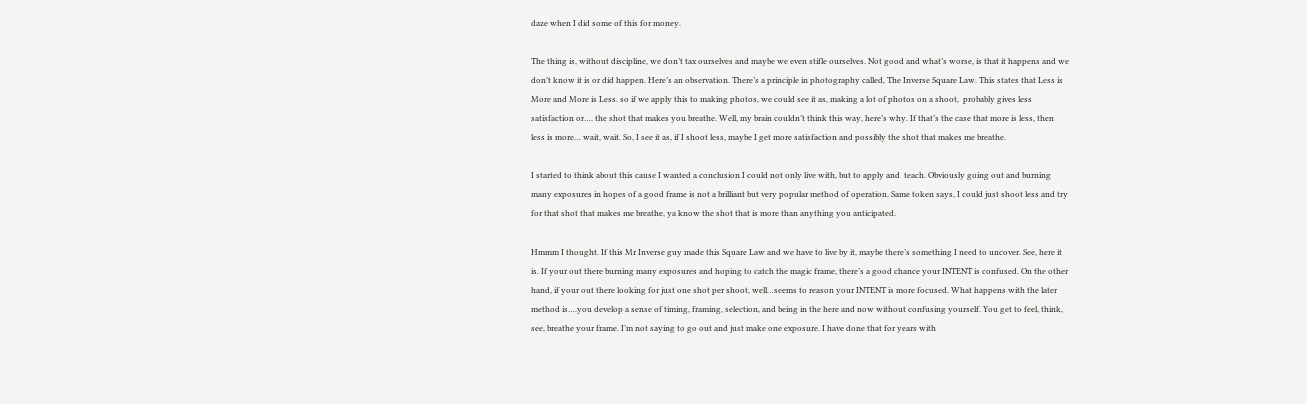daze when I did some of this for money.

The thing is, without discipline, we don’t tax ourselves and maybe we even stifle ourselves. Not good and what’s worse, is that it happens and we don’t know it is or did happen. Here’s an observation. There’s a principle in photography called, The Inverse Square Law. This states that Less is More and More is Less. so if we apply this to making photos, we could see it as, making a lot of photos on a shoot,  probably gives less satisfaction or…. the shot that makes you breathe. Well, my brain couldn’t think this way, here’s why. If that’s the case that more is less, then less is more… wait, wait. So, I see it as, if I shoot less, maybe I get more satisfaction and possibly the shot that makes me breathe.

I started to think about this cause I wanted a conclusion I could not only live with, but to apply and  teach. Obviously going out and burning many exposures in hopes of a good frame is not a brilliant but very popular method of operation. Same token says, I could just shoot less and try for that shot that makes me breathe, ya know the shot that is more than anything you anticipated.

Hmmm I thought. If this Mr Inverse guy made this Square Law and we have to live by it, maybe there’s something I need to uncover. See, here it is. If your out there burning many exposures and hoping to catch the magic frame, there’s a good chance your INTENT is confused. On the other hand, if your out there looking for just one shot per shoot, well…seems to reason your INTENT is more focused. What happens with the later method is….you develop a sense of timing, framing, selection, and being in the here and now without confusing yourself. You get to feel, think, see, breathe your frame. I’m not saying to go out and just make one exposure. I have done that for years with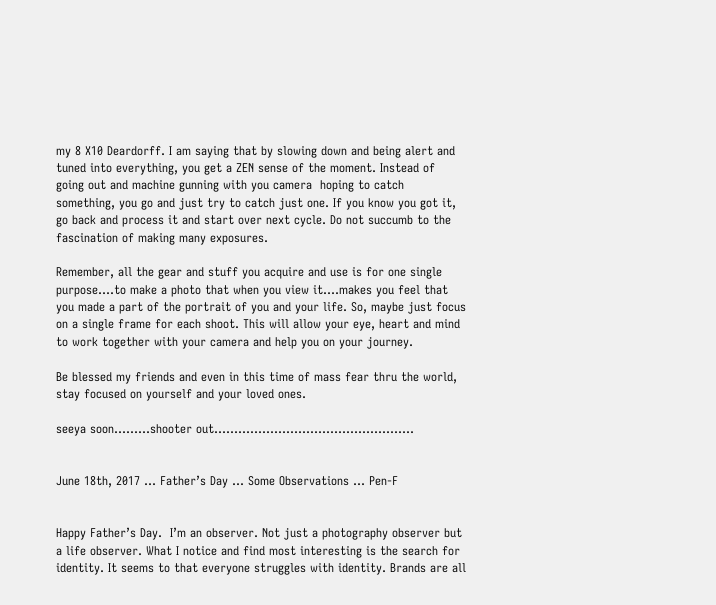my 8 X10 Deardorff. I am saying that by slowing down and being alert and tuned into everything, you get a ZEN sense of the moment. Instead of going out and machine gunning with you camera  hoping to catch something, you go and just try to catch just one. If you know you got it, go back and process it and start over next cycle. Do not succumb to the fascination of making many exposures.

Remember, all the gear and stuff you acquire and use is for one single purpose….to make a photo that when you view it….makes you feel that you made a part of the portrait of you and your life. So, maybe just focus on a single frame for each shoot. This will allow your eye, heart and mind to work together with your camera and help you on your journey.

Be blessed my friends and even in this time of mass fear thru the world, stay focused on yourself and your loved ones.

seeya soon………shooter out…………………………………………..


June 18th, 2017 … Father’s Day … Some Observations … Pen-F


Happy Father’s Day.  I’m an observer. Not just a photography observer but a life observer. What I notice and find most interesting is the search for identity. It seems to that everyone struggles with identity. Brands are all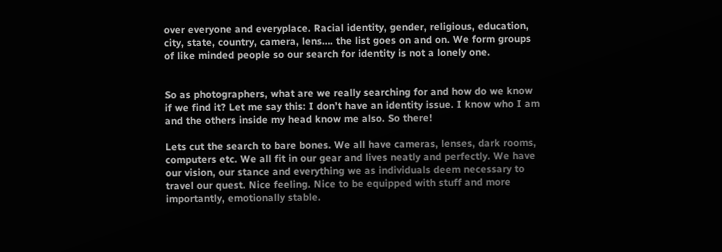over everyone and everyplace. Racial identity, gender, religious, education, city, state, country, camera, lens…. the list goes on and on. We form groups of like minded people so our search for identity is not a lonely one.


So as photographers, what are we really searching for and how do we know if we find it? Let me say this: I don’t have an identity issue. I know who I am and the others inside my head know me also. So there!

Lets cut the search to bare bones. We all have cameras, lenses, dark rooms, computers etc. We all fit in our gear and lives neatly and perfectly. We have our vision, our stance and everything we as individuals deem necessary to travel our quest. Nice feeling. Nice to be equipped with stuff and more importantly, emotionally stable.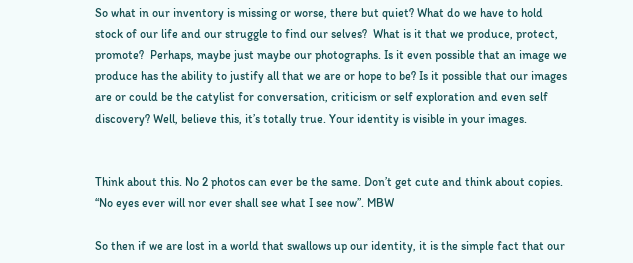So what in our inventory is missing or worse, there but quiet? What do we have to hold stock of our life and our struggle to find our selves?  What is it that we produce, protect, promote?  Perhaps, maybe just maybe our photographs. Is it even possible that an image we produce has the ability to justify all that we are or hope to be? Is it possible that our images are or could be the catylist for conversation, criticism or self exploration and even self discovery? Well, believe this, it’s totally true. Your identity is visible in your images.


Think about this. No 2 photos can ever be the same. Don’t get cute and think about copies. “No eyes ever will nor ever shall see what I see now”. MBW

So then if we are lost in a world that swallows up our identity, it is the simple fact that our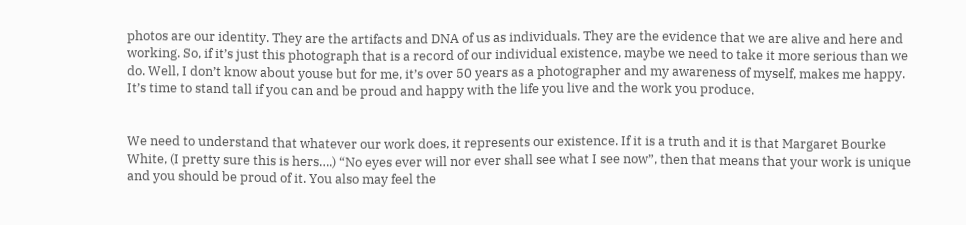photos are our identity. They are the artifacts and DNA of us as individuals. They are the evidence that we are alive and here and working. So, if it’s just this photograph that is a record of our individual existence, maybe we need to take it more serious than we do. Well, I don’t know about youse but for me, it’s over 50 years as a photographer and my awareness of myself, makes me happy. It’s time to stand tall if you can and be proud and happy with the life you live and the work you produce.


We need to understand that whatever our work does, it represents our existence. If it is a truth and it is that Margaret Bourke White, (I pretty sure this is hers….) “No eyes ever will nor ever shall see what I see now”, then that means that your work is unique and you should be proud of it. You also may feel the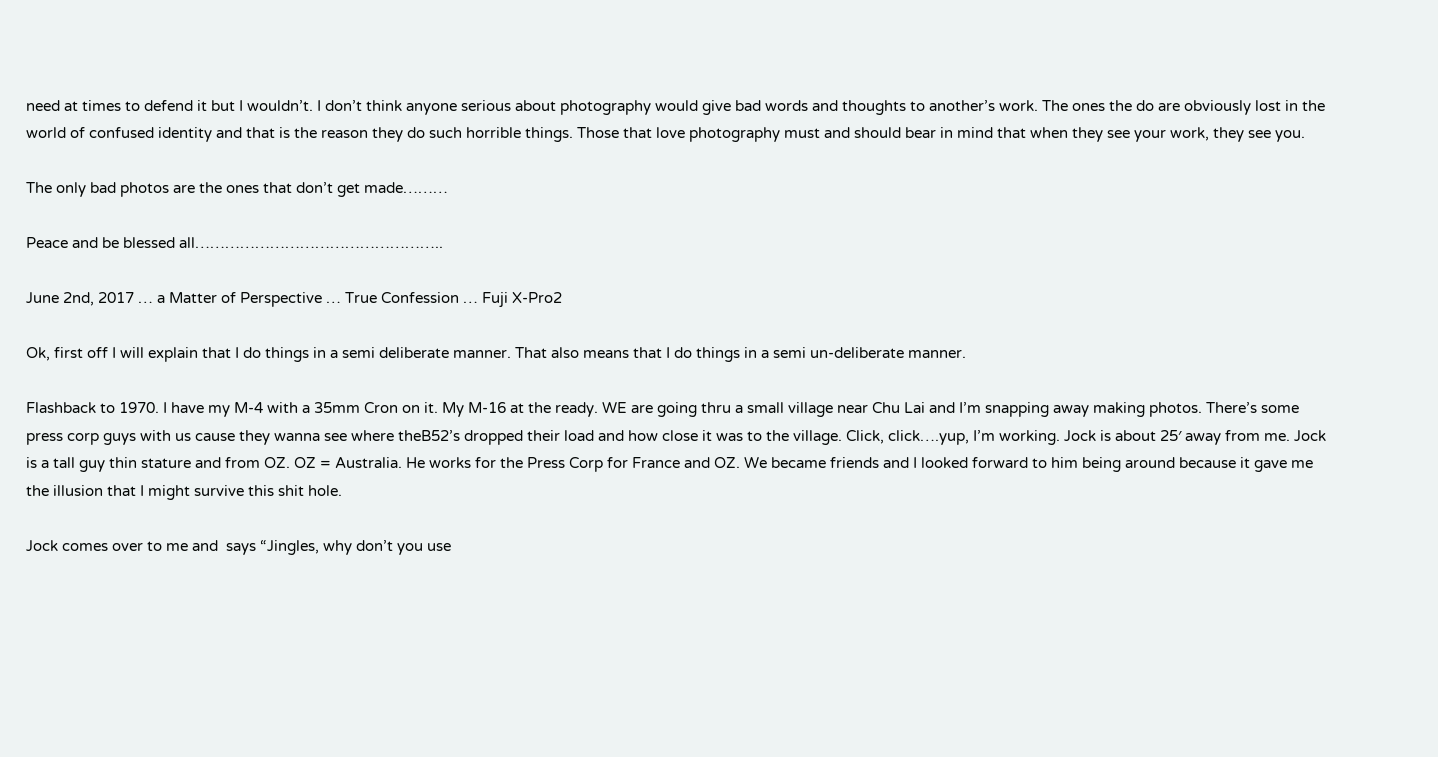need at times to defend it but I wouldn’t. I don’t think anyone serious about photography would give bad words and thoughts to another’s work. The ones the do are obviously lost in the world of confused identity and that is the reason they do such horrible things. Those that love photography must and should bear in mind that when they see your work, they see you.

The only bad photos are the ones that don’t get made………

Peace and be blessed all…………………………………………..

June 2nd, 2017 … a Matter of Perspective … True Confession … Fuji X-Pro2

Ok, first off I will explain that I do things in a semi deliberate manner. That also means that I do things in a semi un-deliberate manner.

Flashback to 1970. I have my M-4 with a 35mm Cron on it. My M-16 at the ready. WE are going thru a small village near Chu Lai and I’m snapping away making photos. There’s some press corp guys with us cause they wanna see where theB52’s dropped their load and how close it was to the village. Click, click….yup, I’m working. Jock is about 25′ away from me. Jock is a tall guy thin stature and from OZ. OZ = Australia. He works for the Press Corp for France and OZ. We became friends and I looked forward to him being around because it gave me the illusion that I might survive this shit hole.

Jock comes over to me and  says “Jingles, why don’t you use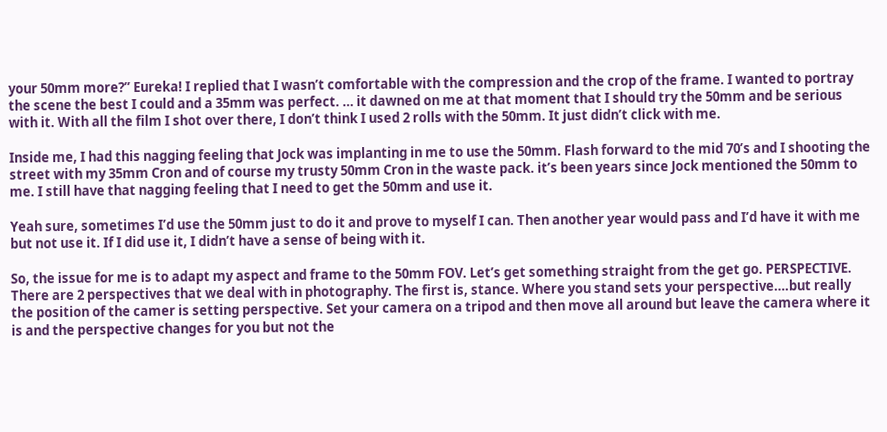your 50mm more?” Eureka! I replied that I wasn’t comfortable with the compression and the crop of the frame. I wanted to portray the scene the best I could and a 35mm was perfect. … it dawned on me at that moment that I should try the 50mm and be serious with it. With all the film I shot over there, I don’t think I used 2 rolls with the 50mm. It just didn’t click with me.

Inside me, I had this nagging feeling that Jock was implanting in me to use the 50mm. Flash forward to the mid 70’s and I shooting the street with my 35mm Cron and of course my trusty 50mm Cron in the waste pack. it’s been years since Jock mentioned the 50mm to me. I still have that nagging feeling that I need to get the 50mm and use it.

Yeah sure, sometimes I’d use the 50mm just to do it and prove to myself I can. Then another year would pass and I’d have it with me but not use it. If I did use it, I didn’t have a sense of being with it.

So, the issue for me is to adapt my aspect and frame to the 50mm FOV. Let’s get something straight from the get go. PERSPECTIVE.  There are 2 perspectives that we deal with in photography. The first is, stance. Where you stand sets your perspective….but really the position of the camer is setting perspective. Set your camera on a tripod and then move all around but leave the camera where it is and the perspective changes for you but not the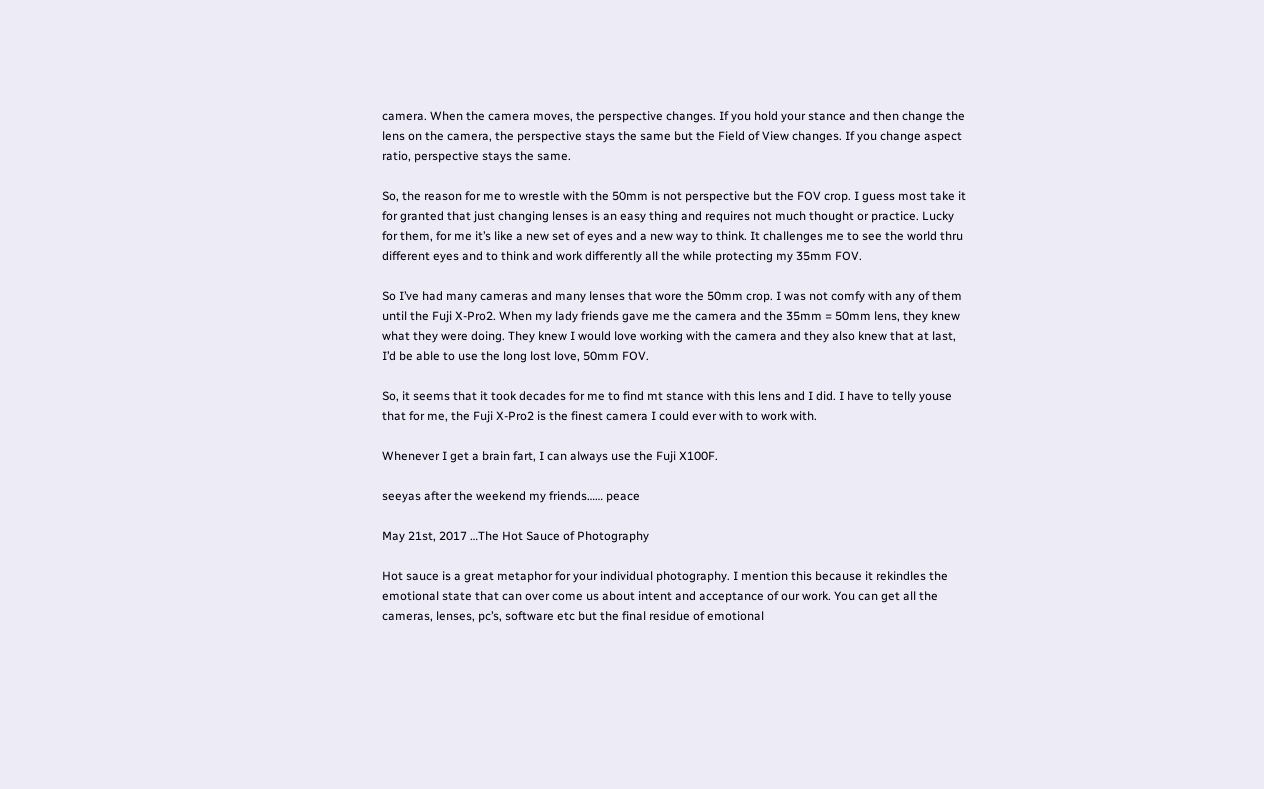camera. When the camera moves, the perspective changes. If you hold your stance and then change the lens on the camera, the perspective stays the same but the Field of View changes. If you change aspect ratio, perspective stays the same.

So, the reason for me to wrestle with the 50mm is not perspective but the FOV crop. I guess most take it for granted that just changing lenses is an easy thing and requires not much thought or practice. Lucky for them, for me it’s like a new set of eyes and a new way to think. It challenges me to see the world thru different eyes and to think and work differently all the while protecting my 35mm FOV.

So I’ve had many cameras and many lenses that wore the 50mm crop. I was not comfy with any of them until the Fuji X-Pro2. When my lady friends gave me the camera and the 35mm = 50mm lens, they knew what they were doing. They knew I would love working with the camera and they also knew that at last, I’d be able to use the long lost love, 50mm FOV.

So, it seems that it took decades for me to find mt stance with this lens and I did. I have to telly youse that for me, the Fuji X-Pro2 is the finest camera I could ever with to work with.

Whenever I get a brain fart, I can always use the Fuji X100F.

seeyas after the weekend my friends…… peace

May 21st, 2017 …The Hot Sauce of Photography

Hot sauce is a great metaphor for your individual photography. I mention this because it rekindles the emotional state that can over come us about intent and acceptance of our work. You can get all the cameras, lenses, pc’s, software etc but the final residue of emotional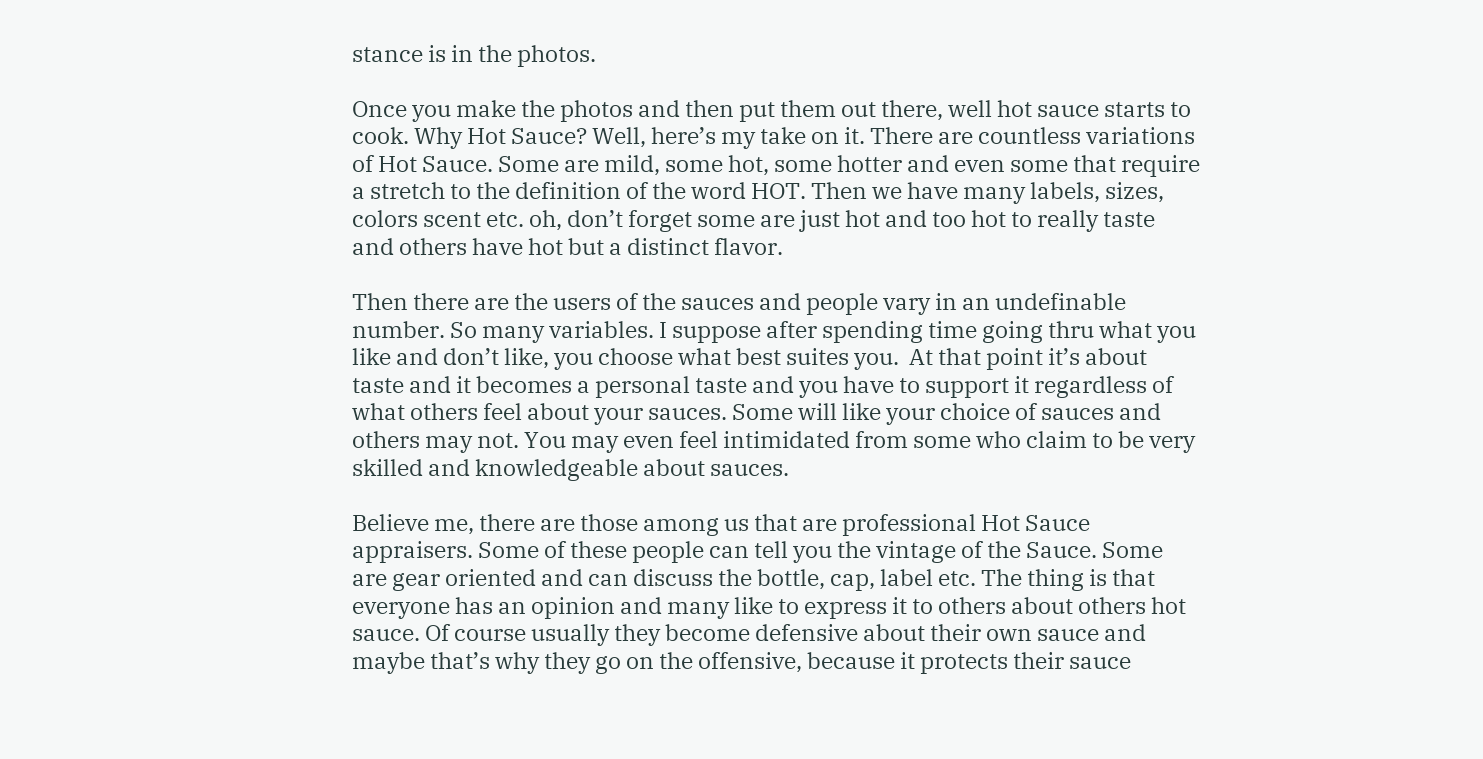stance is in the photos.

Once you make the photos and then put them out there, well hot sauce starts to cook. Why Hot Sauce? Well, here’s my take on it. There are countless variations of Hot Sauce. Some are mild, some hot, some hotter and even some that require a stretch to the definition of the word HOT. Then we have many labels, sizes, colors scent etc. oh, don’t forget some are just hot and too hot to really taste and others have hot but a distinct flavor.

Then there are the users of the sauces and people vary in an undefinable number. So many variables. I suppose after spending time going thru what you like and don’t like, you choose what best suites you.  At that point it’s about taste and it becomes a personal taste and you have to support it regardless of what others feel about your sauces. Some will like your choice of sauces and others may not. You may even feel intimidated from some who claim to be very skilled and knowledgeable about sauces.

Believe me, there are those among us that are professional Hot Sauce appraisers. Some of these people can tell you the vintage of the Sauce. Some are gear oriented and can discuss the bottle, cap, label etc. The thing is that everyone has an opinion and many like to express it to others about others hot sauce. Of course usually they become defensive about their own sauce and maybe that’s why they go on the offensive, because it protects their sauce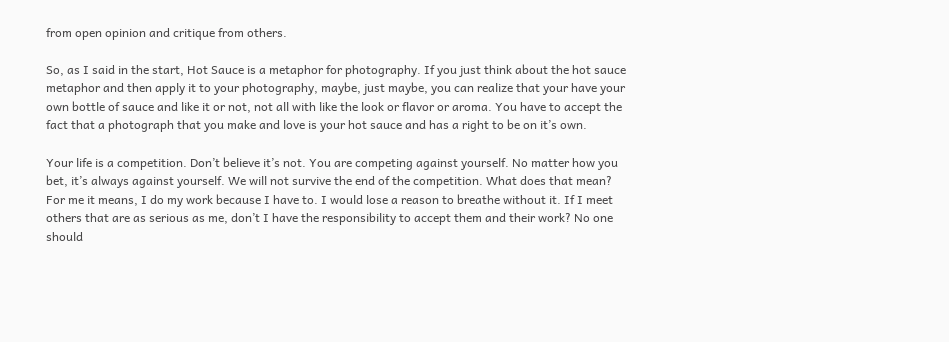from open opinion and critique from others.

So, as I said in the start, Hot Sauce is a metaphor for photography. If you just think about the hot sauce metaphor and then apply it to your photography, maybe, just maybe, you can realize that your have your own bottle of sauce and like it or not, not all with like the look or flavor or aroma. You have to accept the fact that a photograph that you make and love is your hot sauce and has a right to be on it’s own.

Your life is a competition. Don’t believe it’s not. You are competing against yourself. No matter how you bet, it’s always against yourself. We will not survive the end of the competition. What does that mean? For me it means, I do my work because I have to. I would lose a reason to breathe without it. If I meet others that are as serious as me, don’t I have the responsibility to accept them and their work? No one should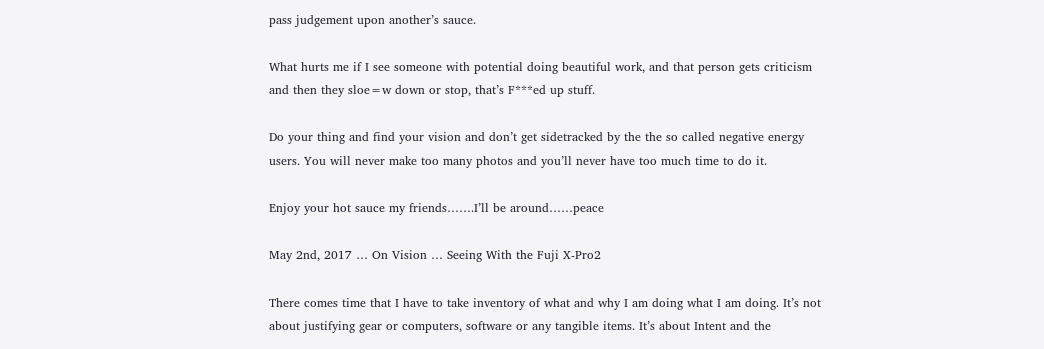pass judgement upon another’s sauce.

What hurts me if I see someone with potential doing beautiful work, and that person gets criticism and then they sloe=w down or stop, that’s F***ed up stuff.

Do your thing and find your vision and don’t get sidetracked by the the so called negative energy users. You will never make too many photos and you’ll never have too much time to do it.

Enjoy your hot sauce my friends…….I’ll be around……peace

May 2nd, 2017 … On Vision … Seeing With the Fuji X-Pro2

There comes time that I have to take inventory of what and why I am doing what I am doing. It’s not about justifying gear or computers, software or any tangible items. It’s about Intent and the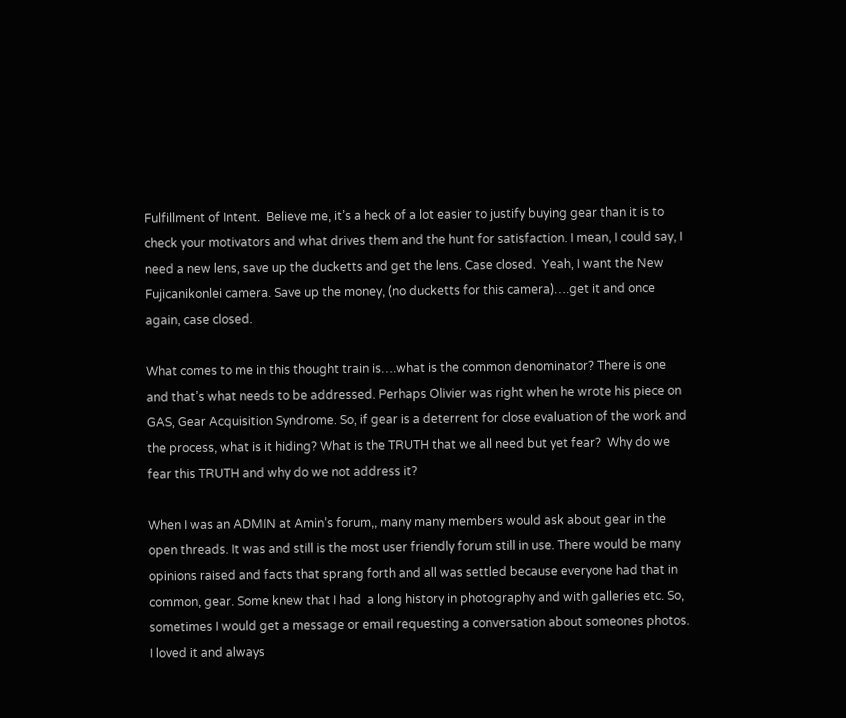Fulfillment of Intent.  Believe me, it’s a heck of a lot easier to justify buying gear than it is to check your motivators and what drives them and the hunt for satisfaction. I mean, I could say, I need a new lens, save up the ducketts and get the lens. Case closed.  Yeah, I want the New Fujicanikonlei camera. Save up the money, (no ducketts for this camera)….get it and once again, case closed.

What comes to me in this thought train is….what is the common denominator? There is one and that’s what needs to be addressed. Perhaps Olivier was right when he wrote his piece on GAS, Gear Acquisition Syndrome. So, if gear is a deterrent for close evaluation of the work and the process, what is it hiding? What is the TRUTH that we all need but yet fear?  Why do we fear this TRUTH and why do we not address it?

When I was an ADMIN at Amin’s forum,, many many members would ask about gear in the open threads. It was and still is the most user friendly forum still in use. There would be many opinions raised and facts that sprang forth and all was settled because everyone had that in common, gear. Some knew that I had  a long history in photography and with galleries etc. So, sometimes I would get a message or email requesting a conversation about someones photos. I loved it and always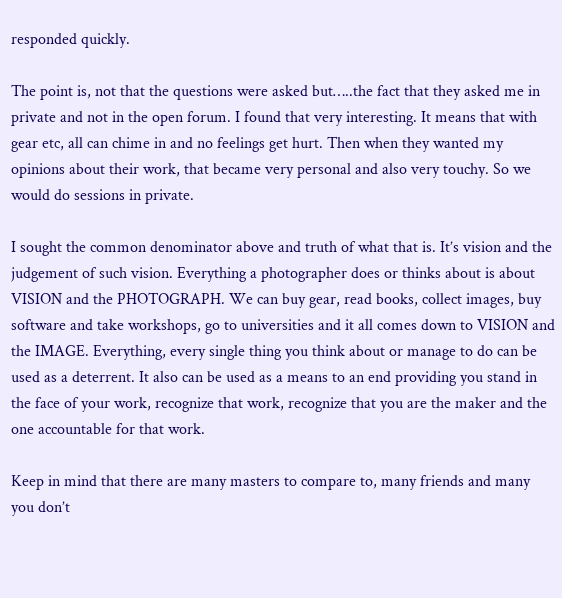responded quickly.

The point is, not that the questions were asked but…..the fact that they asked me in private and not in the open forum. I found that very interesting. It means that with gear etc, all can chime in and no feelings get hurt. Then when they wanted my opinions about their work, that became very personal and also very touchy. So we would do sessions in private.

I sought the common denominator above and truth of what that is. It’s vision and the judgement of such vision. Everything a photographer does or thinks about is about VISION and the PHOTOGRAPH. We can buy gear, read books, collect images, buy software and take workshops, go to universities and it all comes down to VISION and the IMAGE. Everything, every single thing you think about or manage to do can be used as a deterrent. It also can be used as a means to an end providing you stand in the face of your work, recognize that work, recognize that you are the maker and the one accountable for that work.

Keep in mind that there are many masters to compare to, many friends and many you don’t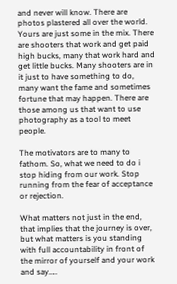and never will know. There are photos plastered all over the world. Yours are just some in the mix. There are shooters that work and get paid high bucks, many that work hard and get little bucks. Many shooters are in it just to have something to do, many want the fame and sometimes fortune that may happen. There are those among us that want to use photography as a tool to meet people.

The motivators are to many to fathom. So, what we need to do i stop hiding from our work. Stop running from the fear of acceptance or rejection.

What matters not just in the end, that implies that the journey is over, but what matters is you standing with full accountability in front of the mirror of yourself and your work and say…..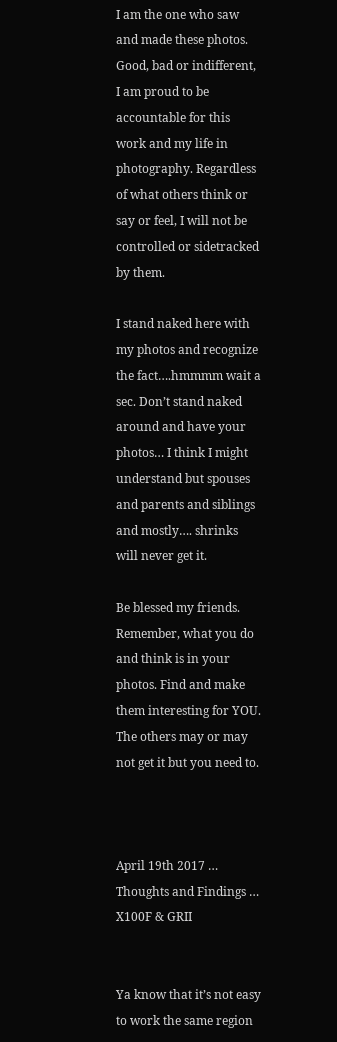I am the one who saw and made these photos. Good, bad or indifferent, I am proud to be accountable for this work and my life in photography. Regardless of what others think or say or feel, I will not be controlled or sidetracked by them.

I stand naked here with my photos and recognize the fact….hmmmm wait a sec. Don’t stand naked around and have your photos… I think I might understand but spouses and parents and siblings and mostly…. shrinks will never get it.

Be blessed my friends. Remember, what you do and think is in your photos. Find and make them interesting for YOU. The others may or may not get it but you need to.



April 19th 2017 … Thoughts and Findings … X100F & GRII


Ya know that it’s not easy to work the same region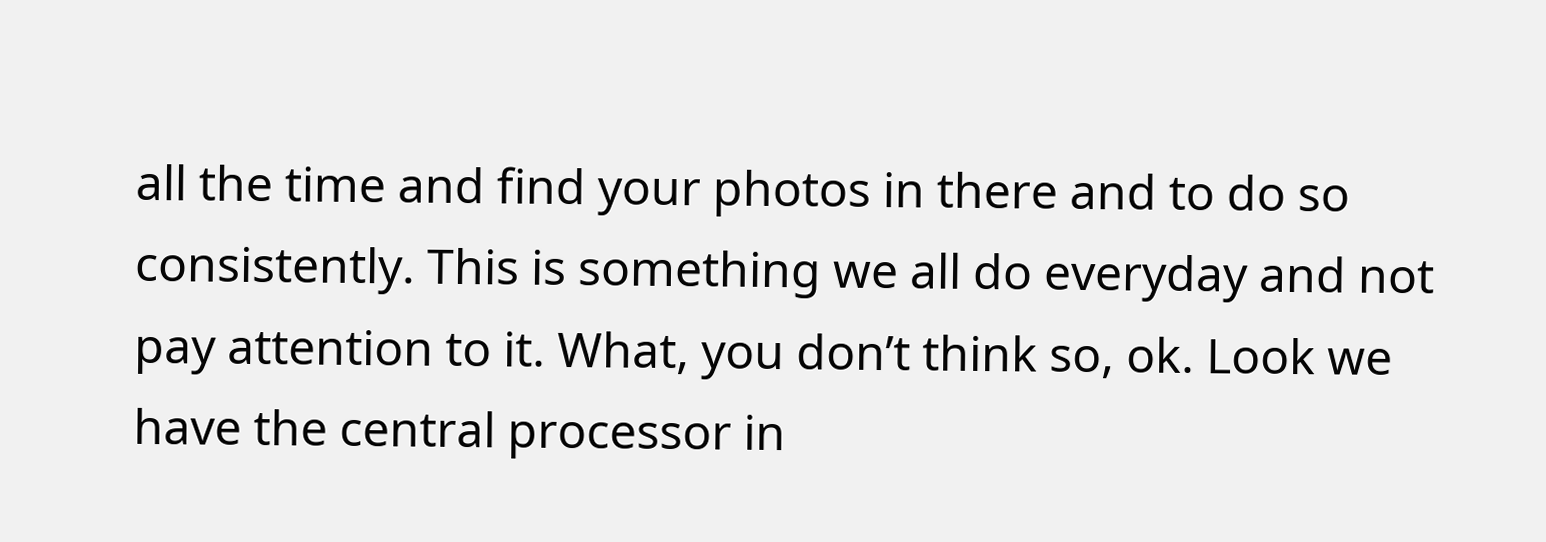all the time and find your photos in there and to do so consistently. This is something we all do everyday and not pay attention to it. What, you don’t think so, ok. Look we have the central processor in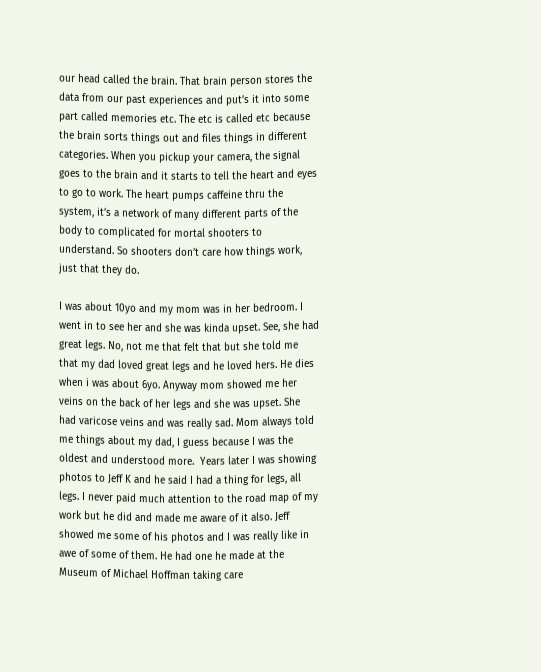our head called the brain. That brain person stores the data from our past experiences and put’s it into some part called memories etc. The etc is called etc because the brain sorts things out and files things in different categories. When you pickup your camera, the signal goes to the brain and it starts to tell the heart and eyes to go to work. The heart pumps caffeine thru the system, it’s a network of many different parts of the body to complicated for mortal shooters to understand. So shooters don’t care how things work, just that they do.

I was about 10yo and my mom was in her bedroom. I went in to see her and she was kinda upset. See, she had great legs. No, not me that felt that but she told me that my dad loved great legs and he loved hers. He dies when i was about 6yo. Anyway mom showed me her veins on the back of her legs and she was upset. She had varicose veins and was really sad. Mom always told me things about my dad, I guess because I was the oldest and understood more.  Years later I was showing photos to Jeff K and he said I had a thing for legs, all legs. I never paid much attention to the road map of my work but he did and made me aware of it also. Jeff showed me some of his photos and I was really like in awe of some of them. He had one he made at the Museum of Michael Hoffman taking care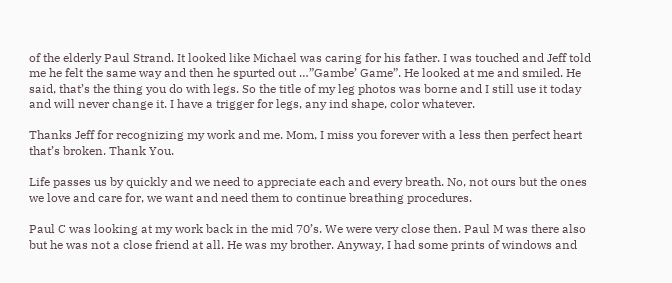of the elderly Paul Strand. It looked like Michael was caring for his father. I was touched and Jeff told me he felt the same way and then he spurted out …”Gambe’ Game”. He looked at me and smiled. He said, that’s the thing you do with legs. So the title of my leg photos was borne and I still use it today and will never change it. I have a trigger for legs, any ind shape, color whatever.

Thanks Jeff for recognizing my work and me. Mom, I miss you forever with a less then perfect heart that’s broken. Thank You.

Life passes us by quickly and we need to appreciate each and every breath. No, not ours but the ones we love and care for, we want and need them to continue breathing procedures.

Paul C was looking at my work back in the mid 70’s. We were very close then. Paul M was there also but he was not a close friend at all. He was my brother. Anyway, I had some prints of windows and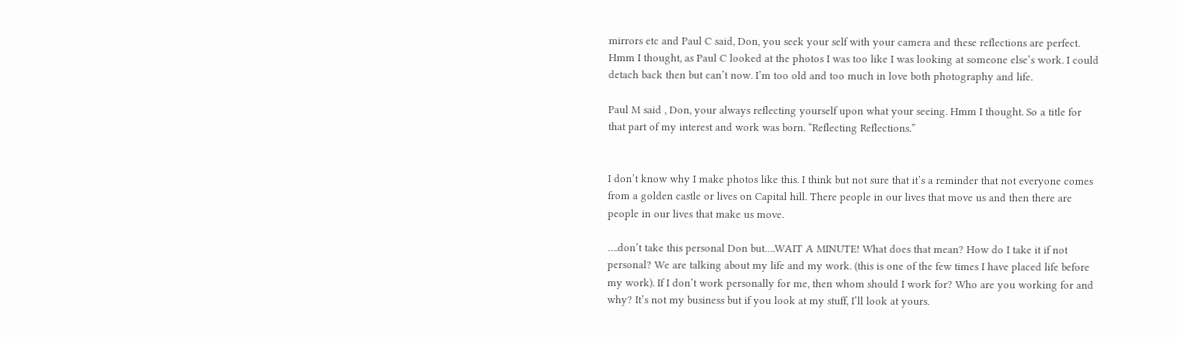mirrors etc and Paul C said, Don, you seek your self with your camera and these reflections are perfect. Hmm I thought, as Paul C looked at the photos I was too like I was looking at someone else’s work. I could detach back then but can’t now. I’m too old and too much in love both photography and life.

Paul M said , Don, your always reflecting yourself upon what your seeing. Hmm I thought. So a title for that part of my interest and work was born. “Reflecting Reflections.”


I don’t know why I make photos like this. I think but not sure that it’s a reminder that not everyone comes from a golden castle or lives on Capital hill. There people in our lives that move us and then there are people in our lives that make us move.

….don’t take this personal Don but….WAIT A MINUTE! What does that mean? How do I take it if not personal? We are talking about my life and my work. (this is one of the few times I have placed life before my work). If I don’t work personally for me, then whom should I work for? Who are you working for and why? It’s not my business but if you look at my stuff, I’ll look at yours.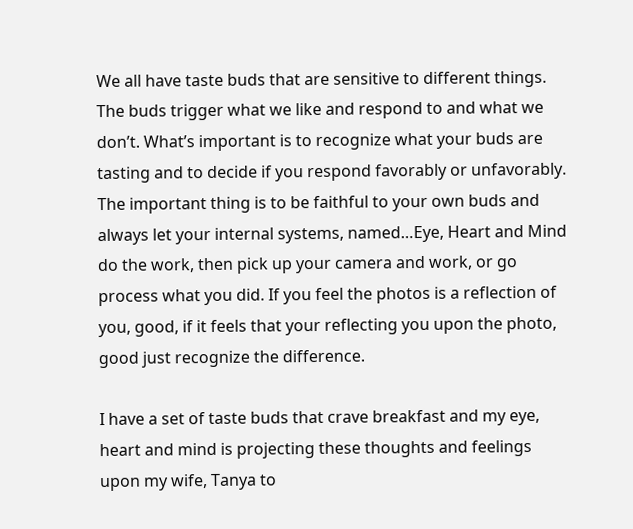We all have taste buds that are sensitive to different things. The buds trigger what we like and respond to and what we don’t. What’s important is to recognize what your buds are tasting and to decide if you respond favorably or unfavorably. The important thing is to be faithful to your own buds and always let your internal systems, named…Eye, Heart and Mind do the work, then pick up your camera and work, or go process what you did. If you feel the photos is a reflection of you, good, if it feels that your reflecting you upon the photo, good just recognize the difference.

I have a set of taste buds that crave breakfast and my eye, heart and mind is projecting these thoughts and feelings upon my wife, Tanya to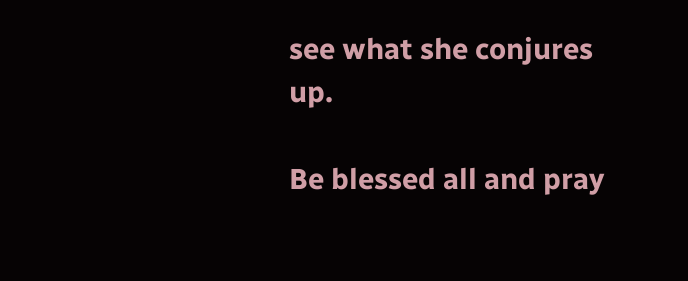see what she conjures up.

Be blessed all and pray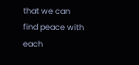that we can find peace with each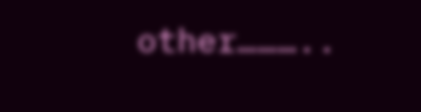other………..